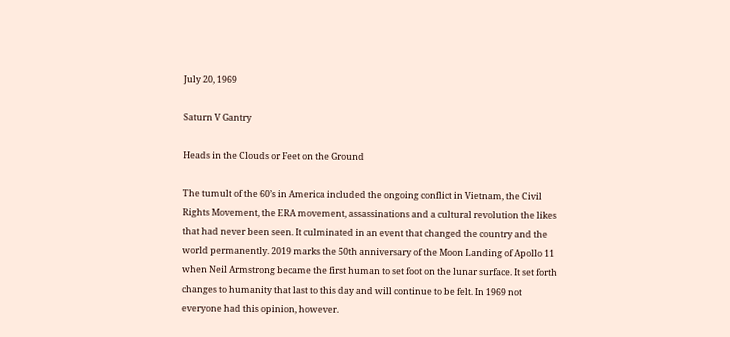July 20, 1969

Saturn V Gantry

Heads in the Clouds or Feet on the Ground

The tumult of the 60’s in America included the ongoing conflict in Vietnam, the Civil Rights Movement, the ERA movement, assassinations and a cultural revolution the likes that had never been seen. It culminated in an event that changed the country and the world permanently. 2019 marks the 50th anniversary of the Moon Landing of Apollo 11 when Neil Armstrong became the first human to set foot on the lunar surface. It set forth changes to humanity that last to this day and will continue to be felt. In 1969 not everyone had this opinion, however.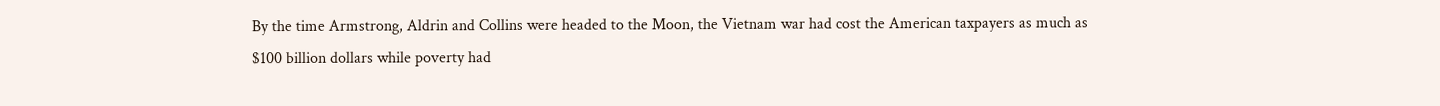By the time Armstrong, Aldrin and Collins were headed to the Moon, the Vietnam war had cost the American taxpayers as much as $100 billion dollars while poverty had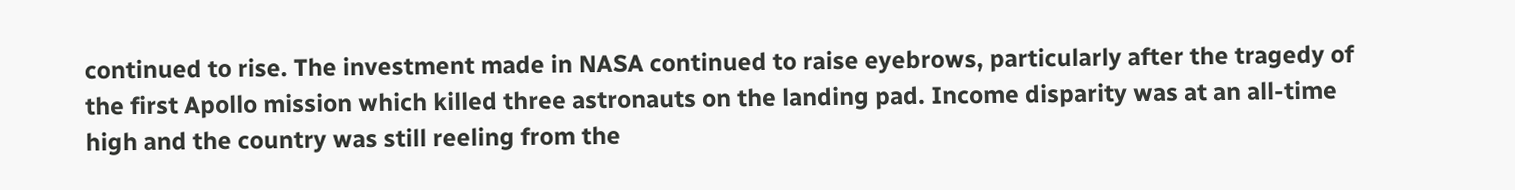continued to rise. The investment made in NASA continued to raise eyebrows, particularly after the tragedy of the first Apollo mission which killed three astronauts on the landing pad. Income disparity was at an all-time high and the country was still reeling from the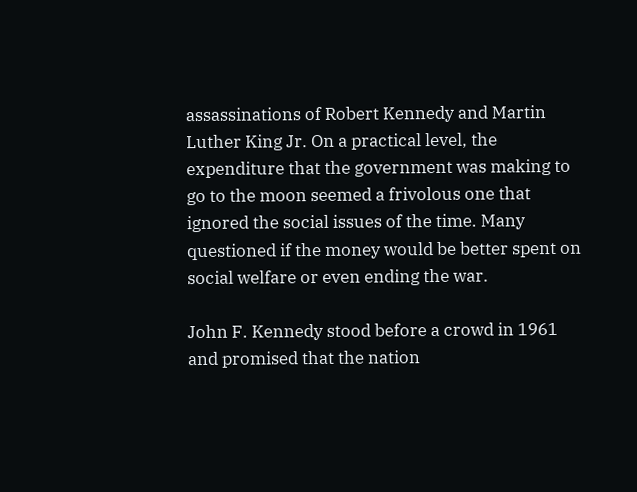assassinations of Robert Kennedy and Martin Luther King Jr. On a practical level, the expenditure that the government was making to go to the moon seemed a frivolous one that ignored the social issues of the time. Many questioned if the money would be better spent on social welfare or even ending the war.

John F. Kennedy stood before a crowd in 1961 and promised that the nation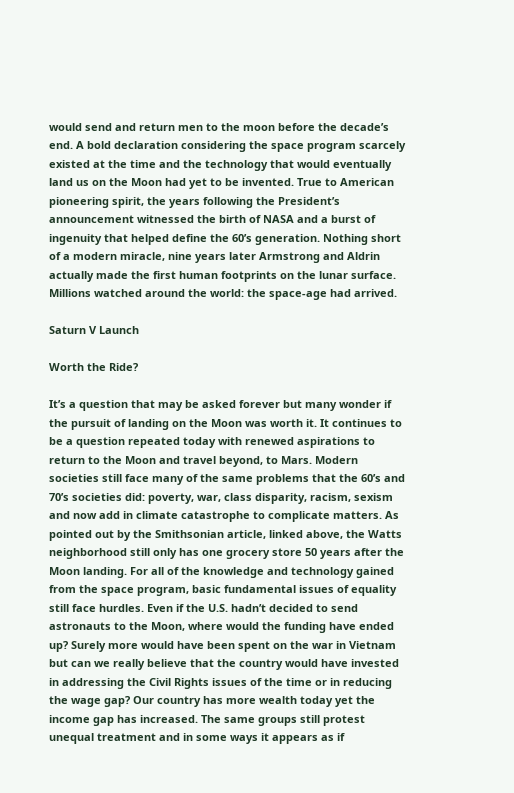would send and return men to the moon before the decade’s end. A bold declaration considering the space program scarcely existed at the time and the technology that would eventually land us on the Moon had yet to be invented. True to American pioneering spirit, the years following the President’s announcement witnessed the birth of NASA and a burst of ingenuity that helped define the 60’s generation. Nothing short of a modern miracle, nine years later Armstrong and Aldrin actually made the first human footprints on the lunar surface. Millions watched around the world: the space-age had arrived.

Saturn V Launch

Worth the Ride?

It’s a question that may be asked forever but many wonder if the pursuit of landing on the Moon was worth it. It continues to be a question repeated today with renewed aspirations to return to the Moon and travel beyond, to Mars. Modern societies still face many of the same problems that the 60’s and 70’s societies did: poverty, war, class disparity, racism, sexism and now add in climate catastrophe to complicate matters. As pointed out by the Smithsonian article, linked above, the Watts neighborhood still only has one grocery store 50 years after the Moon landing. For all of the knowledge and technology gained from the space program, basic fundamental issues of equality still face hurdles. Even if the U.S. hadn’t decided to send astronauts to the Moon, where would the funding have ended up? Surely more would have been spent on the war in Vietnam but can we really believe that the country would have invested in addressing the Civil Rights issues of the time or in reducing the wage gap? Our country has more wealth today yet the income gap has increased. The same groups still protest unequal treatment and in some ways it appears as if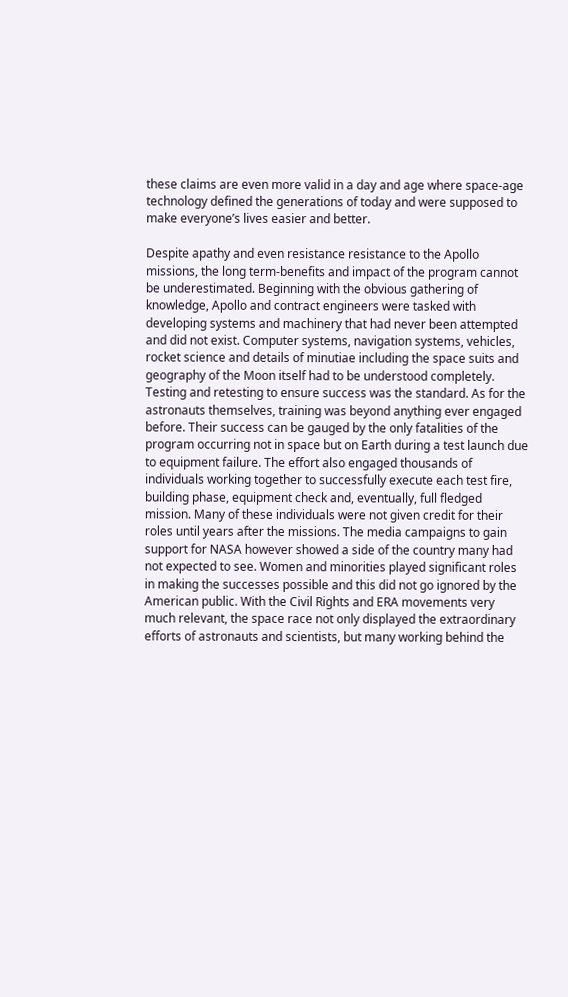these claims are even more valid in a day and age where space-age technology defined the generations of today and were supposed to make everyone’s lives easier and better.

Despite apathy and even resistance resistance to the Apollo missions, the long term-benefits and impact of the program cannot be underestimated. Beginning with the obvious gathering of knowledge, Apollo and contract engineers were tasked with developing systems and machinery that had never been attempted and did not exist. Computer systems, navigation systems, vehicles, rocket science and details of minutiae including the space suits and geography of the Moon itself had to be understood completely. Testing and retesting to ensure success was the standard. As for the astronauts themselves, training was beyond anything ever engaged before. Their success can be gauged by the only fatalities of the program occurring not in space but on Earth during a test launch due to equipment failure. The effort also engaged thousands of individuals working together to successfully execute each test fire, building phase, equipment check and, eventually, full fledged mission. Many of these individuals were not given credit for their roles until years after the missions. The media campaigns to gain support for NASA however showed a side of the country many had not expected to see. Women and minorities played significant roles in making the successes possible and this did not go ignored by the American public. With the Civil Rights and ERA movements very much relevant, the space race not only displayed the extraordinary efforts of astronauts and scientists, but many working behind the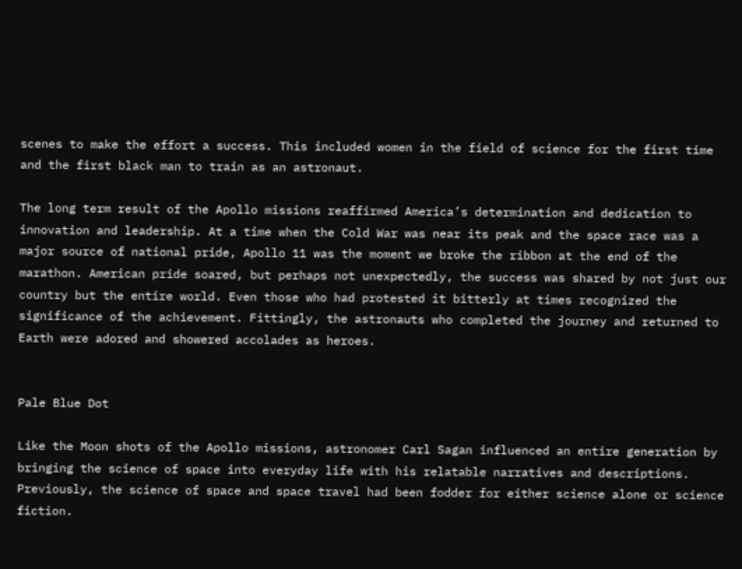scenes to make the effort a success. This included women in the field of science for the first time and the first black man to train as an astronaut.

The long term result of the Apollo missions reaffirmed America’s determination and dedication to innovation and leadership. At a time when the Cold War was near its peak and the space race was a major source of national pride, Apollo 11 was the moment we broke the ribbon at the end of the marathon. American pride soared, but perhaps not unexpectedly, the success was shared by not just our country but the entire world. Even those who had protested it bitterly at times recognized the significance of the achievement. Fittingly, the astronauts who completed the journey and returned to Earth were adored and showered accolades as heroes.


Pale Blue Dot

Like the Moon shots of the Apollo missions, astronomer Carl Sagan influenced an entire generation by bringing the science of space into everyday life with his relatable narratives and descriptions. Previously, the science of space and space travel had been fodder for either science alone or science fiction.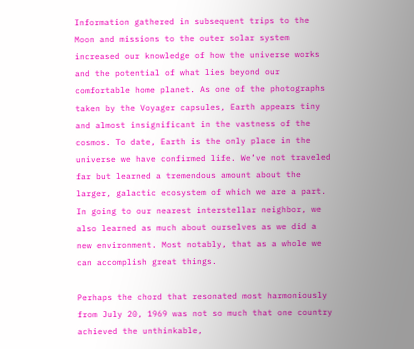Information gathered in subsequent trips to the Moon and missions to the outer solar system increased our knowledge of how the universe works and the potential of what lies beyond our comfortable home planet. As one of the photographs taken by the Voyager capsules, Earth appears tiny and almost insignificant in the vastness of the cosmos. To date, Earth is the only place in the universe we have confirmed life. We’ve not traveled far but learned a tremendous amount about the larger, galactic ecosystem of which we are a part. In going to our nearest interstellar neighbor, we also learned as much about ourselves as we did a new environment. Most notably, that as a whole we can accomplish great things.

Perhaps the chord that resonated most harmoniously from July 20, 1969 was not so much that one country achieved the unthinkable,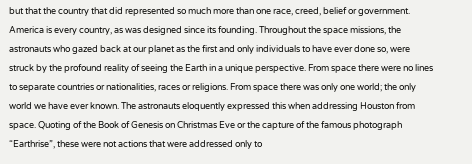but that the country that did represented so much more than one race, creed, belief or government. America is every country, as was designed since its founding. Throughout the space missions, the astronauts who gazed back at our planet as the first and only individuals to have ever done so, were struck by the profound reality of seeing the Earth in a unique perspective. From space there were no lines to separate countries or nationalities, races or religions. From space there was only one world; the only world we have ever known. The astronauts eloquently expressed this when addressing Houston from space. Quoting of the Book of Genesis on Christmas Eve or the capture of the famous photograph “Earthrise”, these were not actions that were addressed only to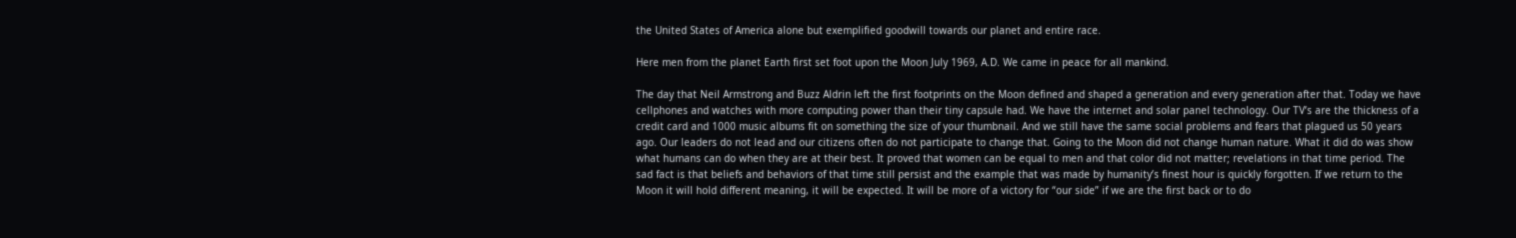the United States of America alone but exemplified goodwill towards our planet and entire race.

Here men from the planet Earth first set foot upon the Moon July 1969, A.D. We came in peace for all mankind.

The day that Neil Armstrong and Buzz Aldrin left the first footprints on the Moon defined and shaped a generation and every generation after that. Today we have cellphones and watches with more computing power than their tiny capsule had. We have the internet and solar panel technology. Our TV’s are the thickness of a credit card and 1000 music albums fit on something the size of your thumbnail. And we still have the same social problems and fears that plagued us 50 years ago. Our leaders do not lead and our citizens often do not participate to change that. Going to the Moon did not change human nature. What it did do was show what humans can do when they are at their best. It proved that women can be equal to men and that color did not matter; revelations in that time period. The sad fact is that beliefs and behaviors of that time still persist and the example that was made by humanity’s finest hour is quickly forgotten. If we return to the Moon it will hold different meaning, it will be expected. It will be more of a victory for “our side” if we are the first back or to do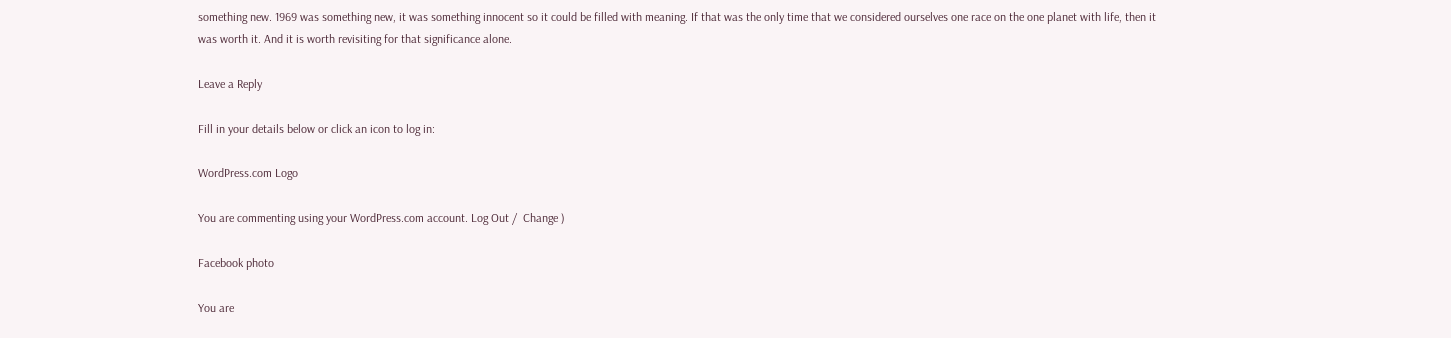something new. 1969 was something new, it was something innocent so it could be filled with meaning. If that was the only time that we considered ourselves one race on the one planet with life, then it was worth it. And it is worth revisiting for that significance alone.

Leave a Reply

Fill in your details below or click an icon to log in:

WordPress.com Logo

You are commenting using your WordPress.com account. Log Out /  Change )

Facebook photo

You are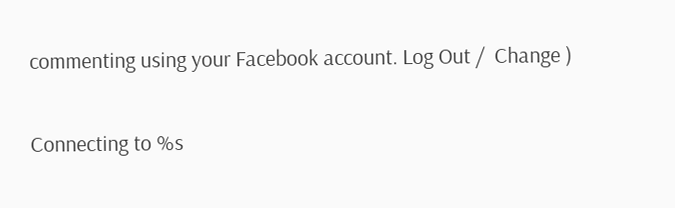commenting using your Facebook account. Log Out /  Change )

Connecting to %s